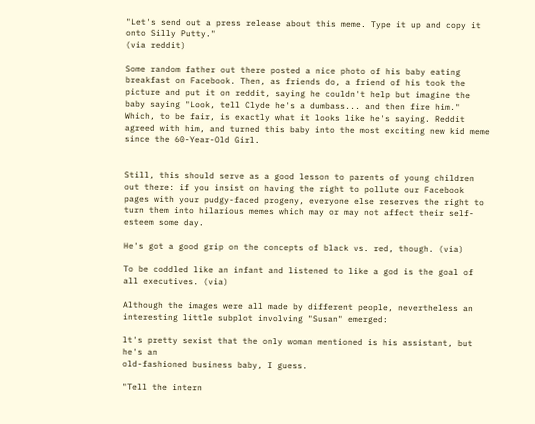"Let's send out a press release about this meme. Type it up and copy it onto Silly Putty."
(via reddit)

Some random father out there posted a nice photo of his baby eating breakfast on Facebook. Then, as friends do, a friend of his took the picture and put it on reddit, saying he couldn't help but imagine the baby saying "Look, tell Clyde he's a dumbass... and then fire him." Which, to be fair, is exactly what it looks like he's saying. Reddit agreed with him, and turned this baby into the most exciting new kid meme since the 60-Year-Old Girl.


Still, this should serve as a good lesson to parents of young children out there: if you insist on having the right to pollute our Facebook pages with your pudgy-faced progeny, everyone else reserves the right to turn them into hilarious memes which may or may not affect their self-esteem some day.

He's got a good grip on the concepts of black vs. red, though. (via)

To be coddled like an infant and listened to like a god is the goal of all executives. (via)

Although the images were all made by different people, nevertheless an interesting little subplot involving "Susan" emerged:

lt's pretty sexist that the only woman mentioned is his assistant, but he's an
old-fashioned business baby, I guess.

"Tell the intern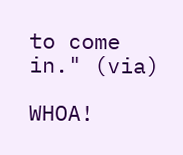to come in." (via)

WHOA!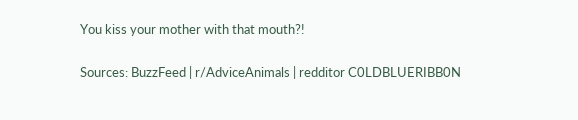You kiss your mother with that mouth?!

Sources: BuzzFeed | r/AdviceAnimals | redditor C0LDBLUERIBB0N